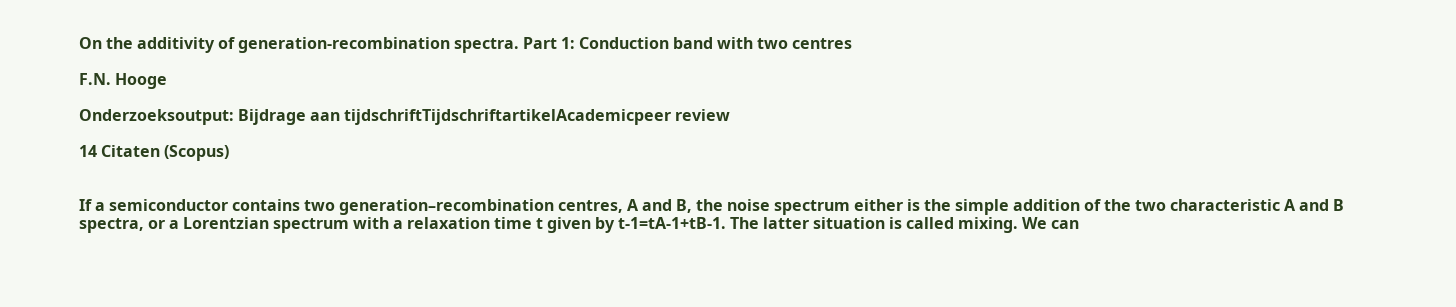On the additivity of generation-recombination spectra. Part 1: Conduction band with two centres

F.N. Hooge

Onderzoeksoutput: Bijdrage aan tijdschriftTijdschriftartikelAcademicpeer review

14 Citaten (Scopus)


If a semiconductor contains two generation–recombination centres, A and B, the noise spectrum either is the simple addition of the two characteristic A and B spectra, or a Lorentzian spectrum with a relaxation time t given by t-1=tA-1+tB-1. The latter situation is called mixing. We can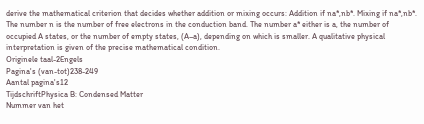derive the mathematical criterion that decides whether addition or mixing occurs: Addition if na*,nb*. Mixing if na*,nb*. The number n is the number of free electrons in the conduction band. The number a* either is a, the number of occupied A states, or the number of empty states, (A–a), depending on which is smaller. A qualitative physical interpretation is given of the precise mathematical condition.
Originele taal-2Engels
Pagina's (van-tot)238-249
Aantal pagina's12
TijdschriftPhysica B: Condensed Matter
Nummer van het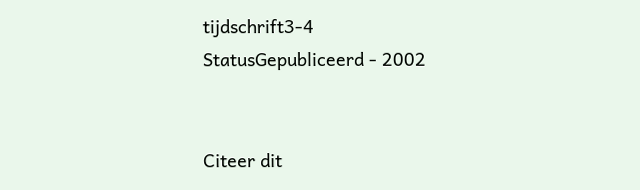tijdschrift3-4
StatusGepubliceerd - 2002


Citeer dit